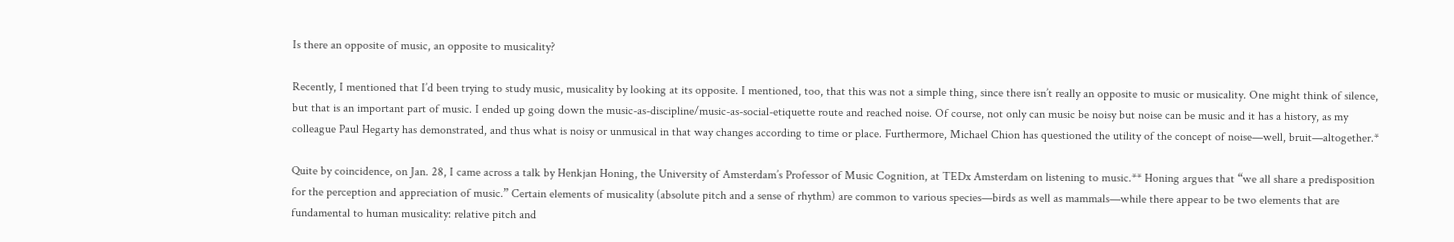Is there an opposite of music, an opposite to musicality?

Recently, I mentioned that I’d been trying to study music, musicality by looking at its opposite. I mentioned, too, that this was not a simple thing, since there isn’t really an opposite to music or musicality. One might think of silence, but that is an important part of music. I ended up going down the music-as-discipline/music-as-social-etiquette route and reached noise. Of course, not only can music be noisy but noise can be music and it has a history, as my colleague Paul Hegarty has demonstrated, and thus what is noisy or unmusical in that way changes according to time or place. Furthermore, Michael Chion has questioned the utility of the concept of noise—well, bruit—altogether.*

Quite by coincidence, on Jan. 28, I came across a talk by Henkjan Honing, the University of Amsterdam’s Professor of Music Cognition, at TEDx Amsterdam on listening to music.** Honing argues that “we all share a predisposition for the perception and appreciation of music.” Certain elements of musicality (absolute pitch and a sense of rhythm) are common to various species—birds as well as mammals—while there appear to be two elements that are fundamental to human musicality: relative pitch and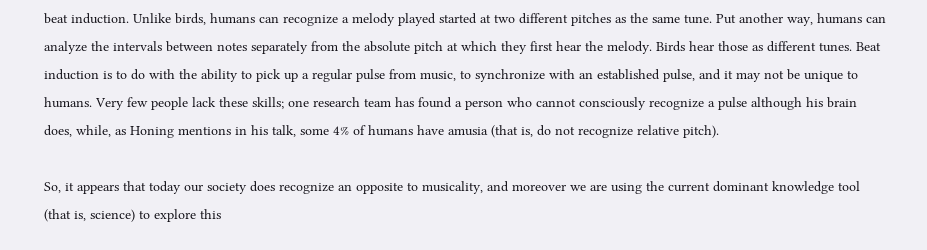beat induction. Unlike birds, humans can recognize a melody played started at two different pitches as the same tune. Put another way, humans can analyze the intervals between notes separately from the absolute pitch at which they first hear the melody. Birds hear those as different tunes. Beat induction is to do with the ability to pick up a regular pulse from music, to synchronize with an established pulse, and it may not be unique to humans. Very few people lack these skills; one research team has found a person who cannot consciously recognize a pulse although his brain does, while, as Honing mentions in his talk, some 4% of humans have amusia (that is, do not recognize relative pitch).

So, it appears that today our society does recognize an opposite to musicality, and moreover we are using the current dominant knowledge tool (that is, science) to explore this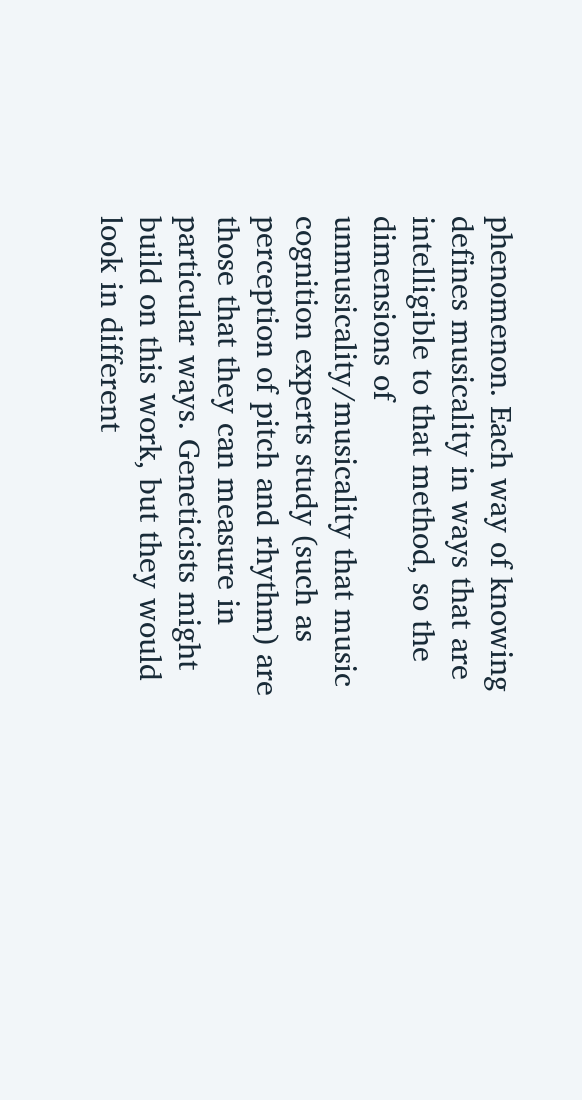phenomenon. Each way of knowing defines musicality in ways that are intelligible to that method, so the dimensions of unmusicality/musicality that music cognition experts study (such as perception of pitch and rhythm) are those that they can measure in particular ways. Geneticists might build on this work, but they would look in different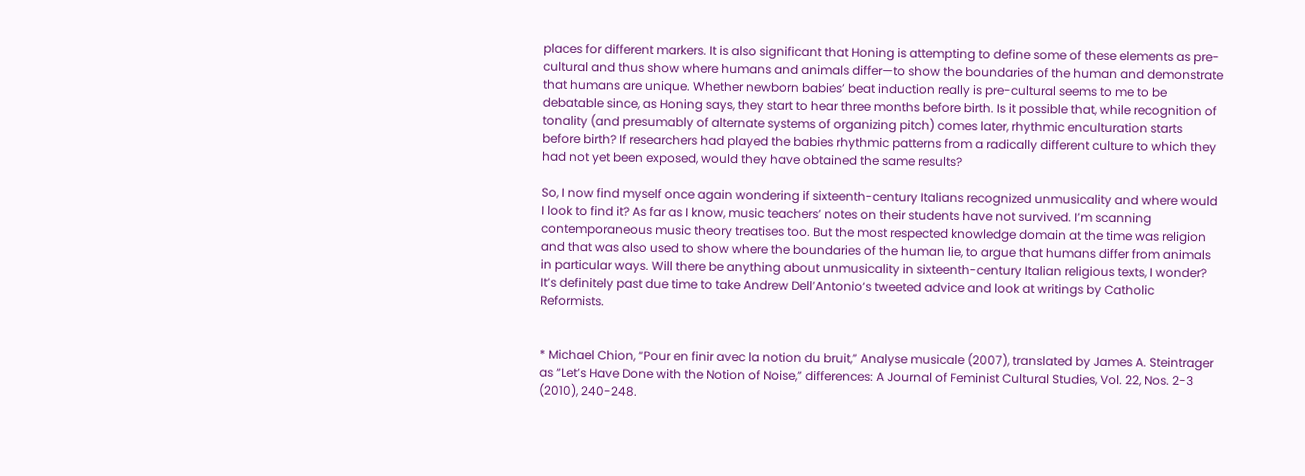places for different markers. It is also significant that Honing is attempting to define some of these elements as pre-cultural and thus show where humans and animals differ—to show the boundaries of the human and demonstrate that humans are unique. Whether newborn babies’ beat induction really is pre-cultural seems to me to be debatable since, as Honing says, they start to hear three months before birth. Is it possible that, while recognition of tonality (and presumably of alternate systems of organizing pitch) comes later, rhythmic enculturation starts before birth? If researchers had played the babies rhythmic patterns from a radically different culture to which they had not yet been exposed, would they have obtained the same results?

So, I now find myself once again wondering if sixteenth-century Italians recognized unmusicality and where would I look to find it? As far as I know, music teachers’ notes on their students have not survived. I’m scanning contemporaneous music theory treatises too. But the most respected knowledge domain at the time was religion and that was also used to show where the boundaries of the human lie, to argue that humans differ from animals in particular ways. Will there be anything about unmusicality in sixteenth-century Italian religious texts, I wonder? It’s definitely past due time to take Andrew Dell’Antonio‘s tweeted advice and look at writings by Catholic Reformists.


* Michael Chion, “Pour en finir avec la notion du bruit,” Analyse musicale (2007), translated by James A. Steintrager as “Let’s Have Done with the Notion of Noise,” differences: A Journal of Feminist Cultural Studies, Vol. 22, Nos. 2-3 (2010), 240-248.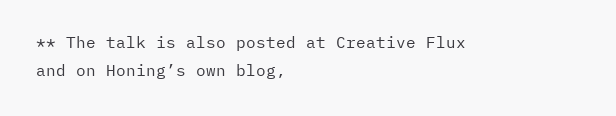** The talk is also posted at Creative Flux and on Honing’s own blog,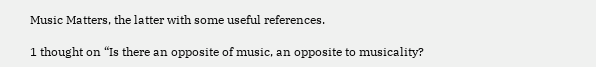Music Matters, the latter with some useful references.

1 thought on “Is there an opposite of music, an opposite to musicality?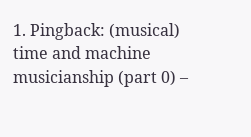1. Pingback: (musical) time and machine musicianship (part 0) –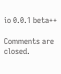io 0.0.1 beta++

Comments are closed.